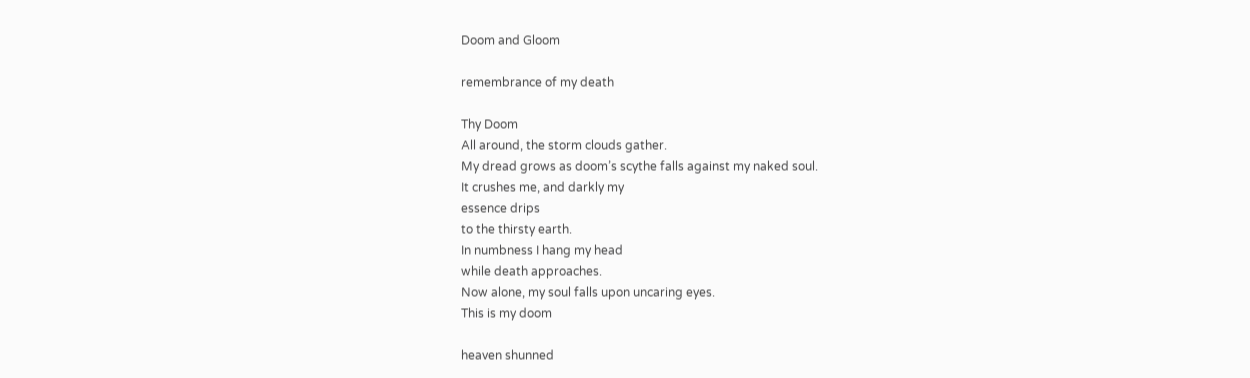Doom and Gloom

remembrance of my death

Thy Doom
All around, the storm clouds gather.
My dread grows as doom’s scythe falls against my naked soul.
It crushes me, and darkly my
essence drips
to the thirsty earth.
In numbness I hang my head
while death approaches.
Now alone, my soul falls upon uncaring eyes.
This is my doom

heaven shunned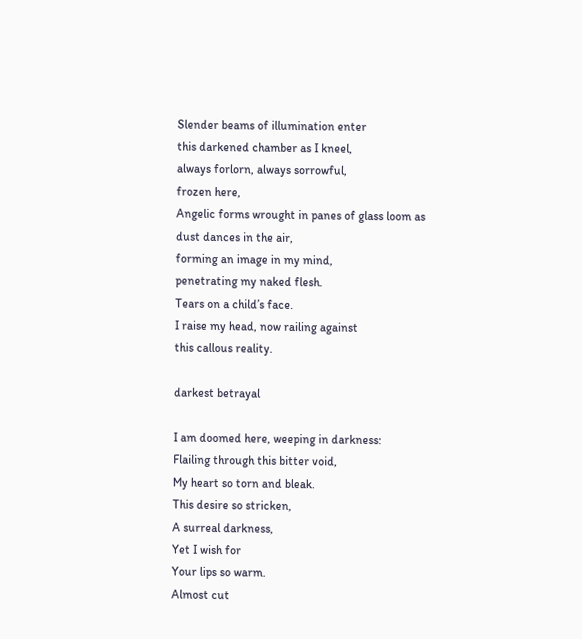Slender beams of illumination enter
this darkened chamber as I kneel,
always forlorn, always sorrowful,
frozen here,
Angelic forms wrought in panes of glass loom as
dust dances in the air,
forming an image in my mind,
penetrating my naked flesh.
Tears on a child’s face.
I raise my head, now railing against
this callous reality.

darkest betrayal

I am doomed here, weeping in darkness:
Flailing through this bitter void,
My heart so torn and bleak.
This desire so stricken,
A surreal darkness,
Yet I wish for
Your lips so warm.
Almost cut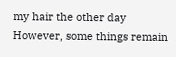my hair the other day
However, some things remain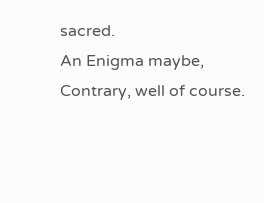sacred.
An Enigma maybe,
Contrary, well of course.